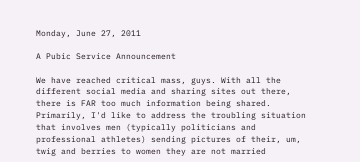Monday, June 27, 2011

A Pubic Service Announcement

We have reached critical mass, guys. With all the different social media and sharing sites out there, there is FAR too much information being shared. Primarily, I'd like to address the troubling situation that involves men (typically politicians and professional athletes) sending pictures of their, um, twig and berries to women they are not married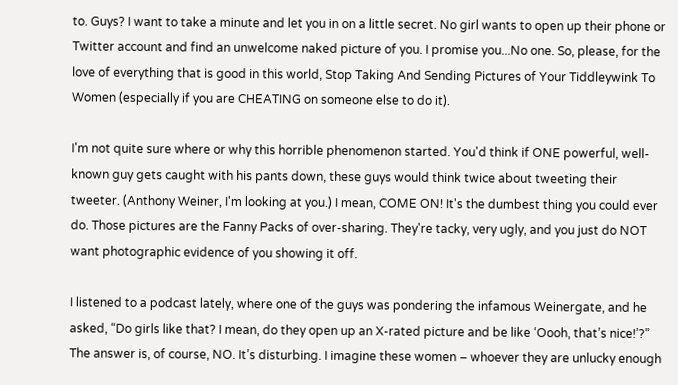to. Guys? I want to take a minute and let you in on a little secret. No girl wants to open up their phone or Twitter account and find an unwelcome naked picture of you. I promise you...No one. So, please, for the love of everything that is good in this world, Stop Taking And Sending Pictures of Your Tiddleywink To Women (especially if you are CHEATING on someone else to do it).

I'm not quite sure where or why this horrible phenomenon started. You'd think if ONE powerful, well-known guy gets caught with his pants down, these guys would think twice about tweeting their tweeter. (Anthony Weiner, I'm looking at you.) I mean, COME ON! It's the dumbest thing you could ever do. Those pictures are the Fanny Packs of over-sharing. They're tacky, very ugly, and you just do NOT want photographic evidence of you showing it off.

I listened to a podcast lately, where one of the guys was pondering the infamous Weinergate, and he asked, “Do girls like that? I mean, do they open up an X-rated picture and be like ‘Oooh, that’s nice!’?” The answer is, of course, NO. It’s disturbing. I imagine these women – whoever they are unlucky enough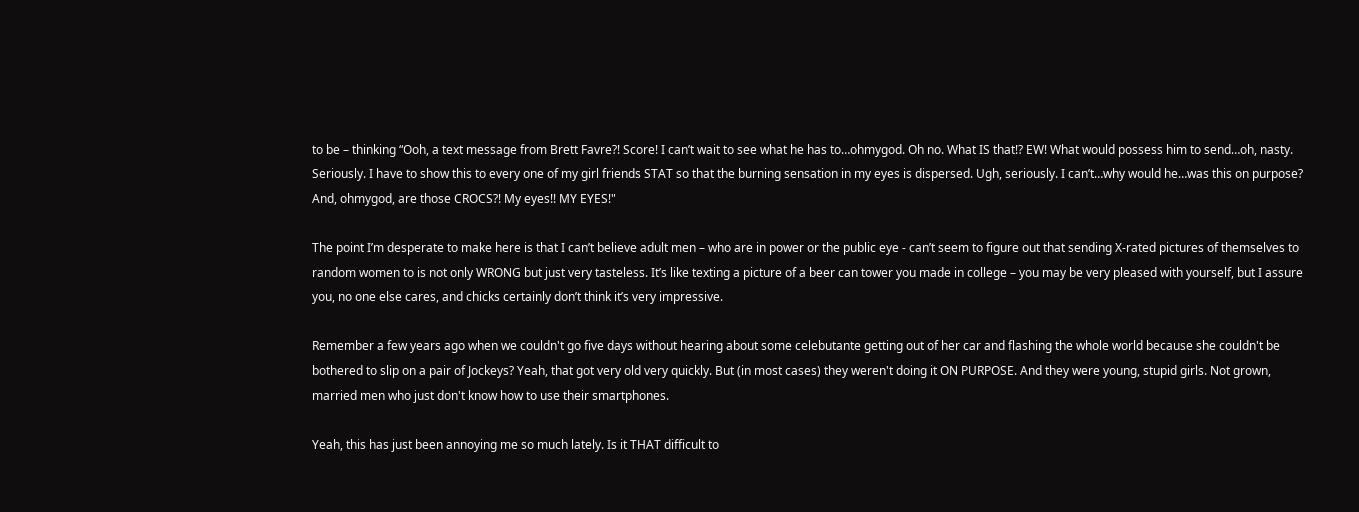to be – thinking “Ooh, a text message from Brett Favre?! Score! I can’t wait to see what he has to…ohmygod. Oh no. What IS that!? EW! What would possess him to send…oh, nasty. Seriously. I have to show this to every one of my girl friends STAT so that the burning sensation in my eyes is dispersed. Ugh, seriously. I can’t…why would he…was this on purpose? And, ohmygod, are those CROCS?! My eyes!! MY EYES!"

The point I’m desperate to make here is that I can’t believe adult men – who are in power or the public eye - can’t seem to figure out that sending X-rated pictures of themselves to random women to is not only WRONG but just very tasteless. It’s like texting a picture of a beer can tower you made in college – you may be very pleased with yourself, but I assure you, no one else cares, and chicks certainly don’t think it’s very impressive.

Remember a few years ago when we couldn't go five days without hearing about some celebutante getting out of her car and flashing the whole world because she couldn't be bothered to slip on a pair of Jockeys? Yeah, that got very old very quickly. But (in most cases) they weren't doing it ON PURPOSE. And they were young, stupid girls. Not grown, married men who just don't know how to use their smartphones.

Yeah, this has just been annoying me so much lately. Is it THAT difficult to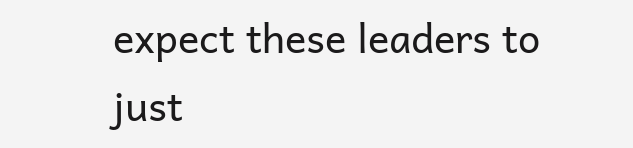expect these leaders to just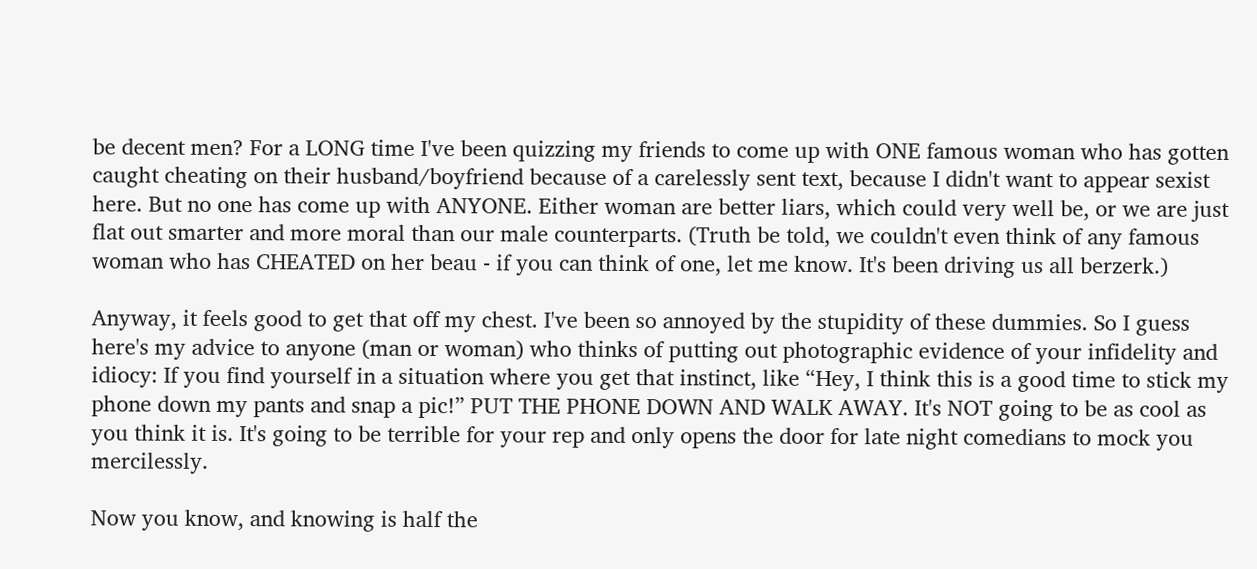be decent men? For a LONG time I've been quizzing my friends to come up with ONE famous woman who has gotten caught cheating on their husband/boyfriend because of a carelessly sent text, because I didn't want to appear sexist here. But no one has come up with ANYONE. Either woman are better liars, which could very well be, or we are just flat out smarter and more moral than our male counterparts. (Truth be told, we couldn't even think of any famous woman who has CHEATED on her beau - if you can think of one, let me know. It's been driving us all berzerk.)

Anyway, it feels good to get that off my chest. I've been so annoyed by the stupidity of these dummies. So I guess here's my advice to anyone (man or woman) who thinks of putting out photographic evidence of your infidelity and idiocy: If you find yourself in a situation where you get that instinct, like “Hey, I think this is a good time to stick my phone down my pants and snap a pic!” PUT THE PHONE DOWN AND WALK AWAY. It's NOT going to be as cool as you think it is. It's going to be terrible for your rep and only opens the door for late night comedians to mock you mercilessly.

Now you know, and knowing is half the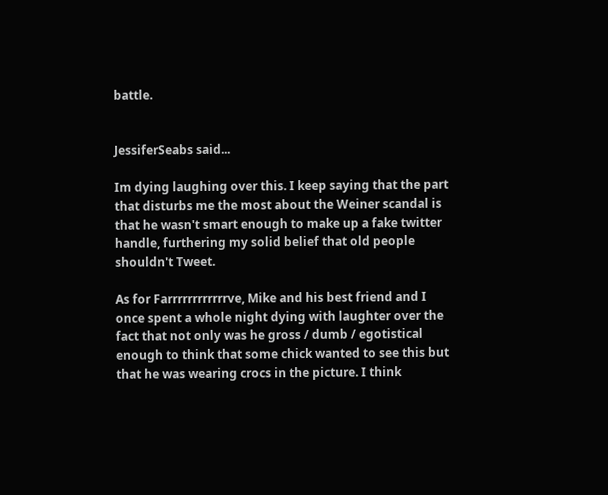battle.


JessiferSeabs said...

Im dying laughing over this. I keep saying that the part that disturbs me the most about the Weiner scandal is that he wasn't smart enough to make up a fake twitter handle, furthering my solid belief that old people shouldn't Tweet.

As for Farrrrrrrrrrrrve, Mike and his best friend and I once spent a whole night dying with laughter over the fact that not only was he gross / dumb / egotistical enough to think that some chick wanted to see this but that he was wearing crocs in the picture. I think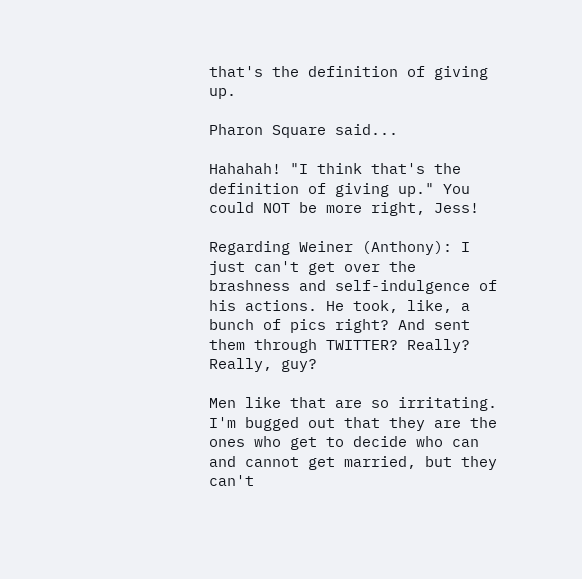that's the definition of giving up.

Pharon Square said...

Hahahah! "I think that's the definition of giving up." You could NOT be more right, Jess!

Regarding Weiner (Anthony): I just can't get over the brashness and self-indulgence of his actions. He took, like, a bunch of pics right? And sent them through TWITTER? Really? Really, guy?

Men like that are so irritating. I'm bugged out that they are the ones who get to decide who can and cannot get married, but they can't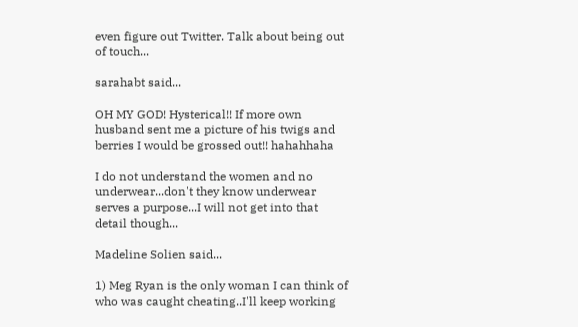even figure out Twitter. Talk about being out of touch...

sarahabt said...

OH MY GOD! Hysterical!! If more own husband sent me a picture of his twigs and berries I would be grossed out!! hahahhaha

I do not understand the women and no underwear...don't they know underwear serves a purpose...I will not get into that detail though...

Madeline Solien said...

1) Meg Ryan is the only woman I can think of who was caught cheating..I'll keep working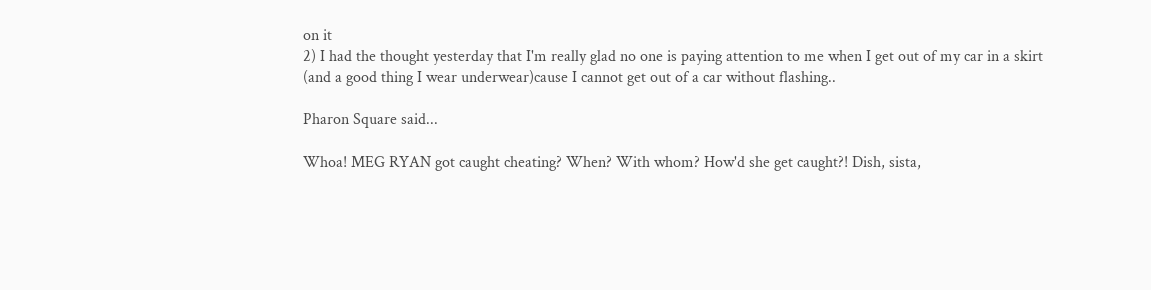on it
2) I had the thought yesterday that I'm really glad no one is paying attention to me when I get out of my car in a skirt (and a good thing I wear underwear)cause I cannot get out of a car without flashing..

Pharon Square said...

Whoa! MEG RYAN got caught cheating? When? With whom? How'd she get caught?! Dish, sista,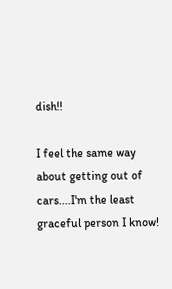dish!!

I feel the same way about getting out of cars....I'm the least graceful person I know!